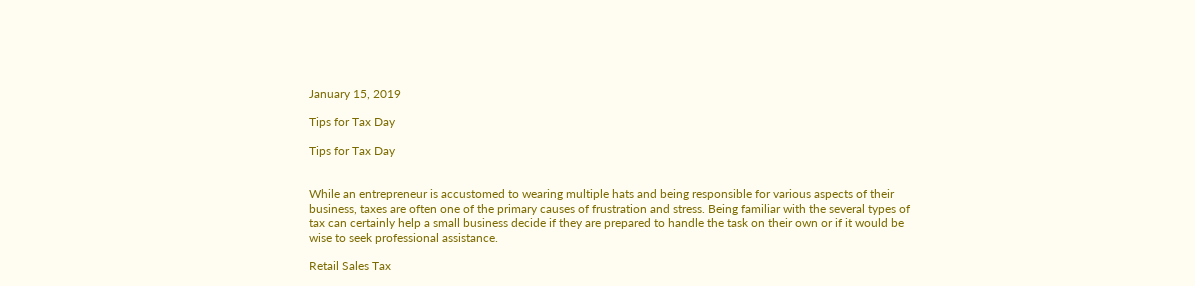January 15, 2019

Tips for Tax Day

Tips for Tax Day


While an entrepreneur is accustomed to wearing multiple hats and being responsible for various aspects of their business, taxes are often one of the primary causes of frustration and stress. Being familiar with the several types of tax can certainly help a small business decide if they are prepared to handle the task on their own or if it would be wise to seek professional assistance.

Retail Sales Tax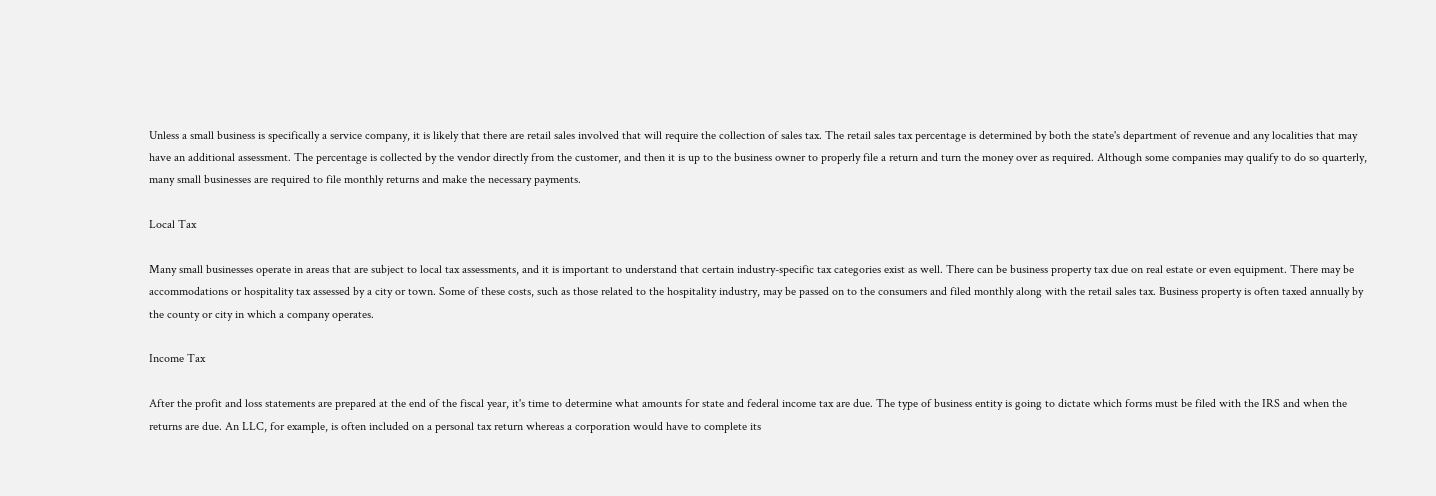Unless a small business is specifically a service company, it is likely that there are retail sales involved that will require the collection of sales tax. The retail sales tax percentage is determined by both the state's department of revenue and any localities that may have an additional assessment. The percentage is collected by the vendor directly from the customer, and then it is up to the business owner to properly file a return and turn the money over as required. Although some companies may qualify to do so quarterly, many small businesses are required to file monthly returns and make the necessary payments.

Local Tax

Many small businesses operate in areas that are subject to local tax assessments, and it is important to understand that certain industry-specific tax categories exist as well. There can be business property tax due on real estate or even equipment. There may be accommodations or hospitality tax assessed by a city or town. Some of these costs, such as those related to the hospitality industry, may be passed on to the consumers and filed monthly along with the retail sales tax. Business property is often taxed annually by the county or city in which a company operates.

Income Tax

After the profit and loss statements are prepared at the end of the fiscal year, it's time to determine what amounts for state and federal income tax are due. The type of business entity is going to dictate which forms must be filed with the IRS and when the returns are due. An LLC, for example, is often included on a personal tax return whereas a corporation would have to complete its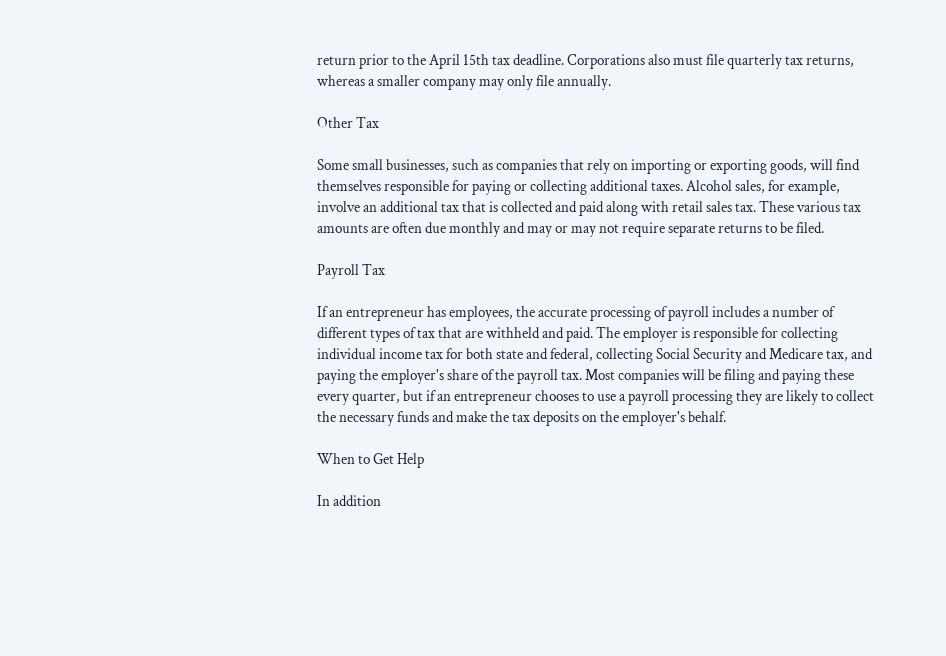return prior to the April 15th tax deadline. Corporations also must file quarterly tax returns, whereas a smaller company may only file annually.

Other Tax

Some small businesses, such as companies that rely on importing or exporting goods, will find themselves responsible for paying or collecting additional taxes. Alcohol sales, for example, involve an additional tax that is collected and paid along with retail sales tax. These various tax amounts are often due monthly and may or may not require separate returns to be filed.

Payroll Tax

If an entrepreneur has employees, the accurate processing of payroll includes a number of different types of tax that are withheld and paid. The employer is responsible for collecting individual income tax for both state and federal, collecting Social Security and Medicare tax, and paying the employer's share of the payroll tax. Most companies will be filing and paying these every quarter, but if an entrepreneur chooses to use a payroll processing they are likely to collect the necessary funds and make the tax deposits on the employer's behalf.

When to Get Help

In addition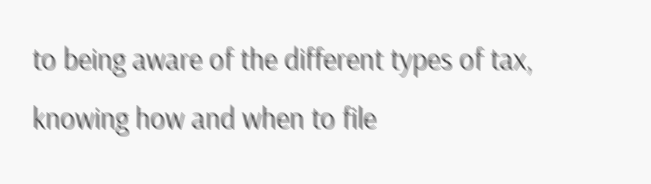to being aware of the different types of tax, knowing how and when to file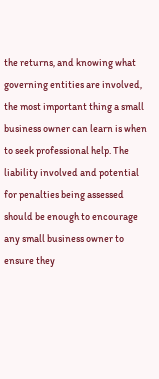the returns, and knowing what governing entities are involved, the most important thing a small business owner can learn is when to seek professional help. The liability involved and potential for penalties being assessed should be enough to encourage any small business owner to ensure they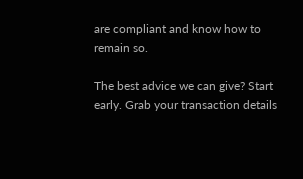are compliant and know how to remain so.

The best advice we can give? Start early. Grab your transaction details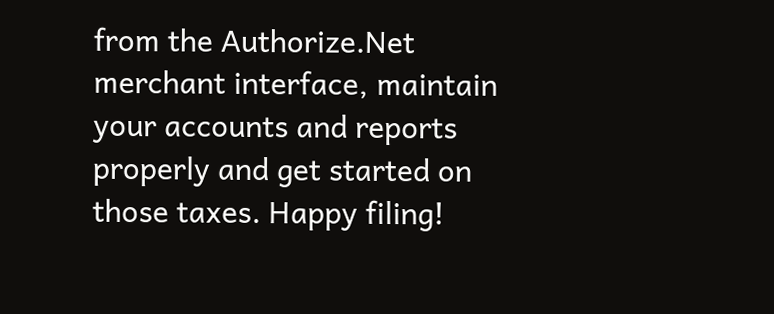from the Authorize.Net merchant interface, maintain your accounts and reports properly and get started on those taxes. Happy filing!